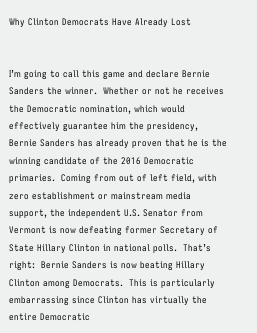Why Clinton Democrats Have Already Lost


I’m going to call this game and declare Bernie Sanders the winner.  Whether or not he receives the Democratic nomination, which would effectively guarantee him the presidency, Bernie Sanders has already proven that he is the winning candidate of the 2016 Democratic primaries.  Coming from out of left field, with zero establishment or mainstream media support, the independent U.S. Senator from Vermont is now defeating former Secretary of State Hillary Clinton in national polls.  That’s right:  Bernie Sanders is now beating Hillary Clinton among Democrats.  This is particularly embarrassing since Clinton has virtually the entire Democratic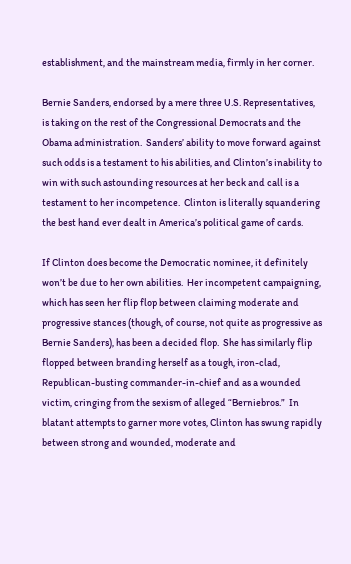establishment, and the mainstream media, firmly in her corner.

Bernie Sanders, endorsed by a mere three U.S. Representatives, is taking on the rest of the Congressional Democrats and the Obama administration.  Sanders’ ability to move forward against such odds is a testament to his abilities, and Clinton’s inability to win with such astounding resources at her beck and call is a testament to her incompetence.  Clinton is literally squandering the best hand ever dealt in America’s political game of cards.

If Clinton does become the Democratic nominee, it definitely won’t be due to her own abilities.  Her incompetent campaigning, which has seen her flip flop between claiming moderate and progressive stances (though, of course, not quite as progressive as Bernie Sanders), has been a decided flop.  She has similarly flip flopped between branding herself as a tough, iron-clad, Republican-busting commander-in-chief and as a wounded victim, cringing from the sexism of alleged “Berniebros.”  In blatant attempts to garner more votes, Clinton has swung rapidly between strong and wounded, moderate and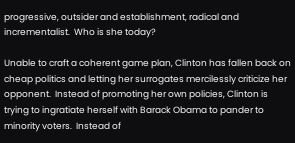progressive, outsider and establishment, radical and incrementalist.  Who is she today?

Unable to craft a coherent game plan, Clinton has fallen back on cheap politics and letting her surrogates mercilessly criticize her opponent.  Instead of promoting her own policies, Clinton is trying to ingratiate herself with Barack Obama to pander to minority voters.  Instead of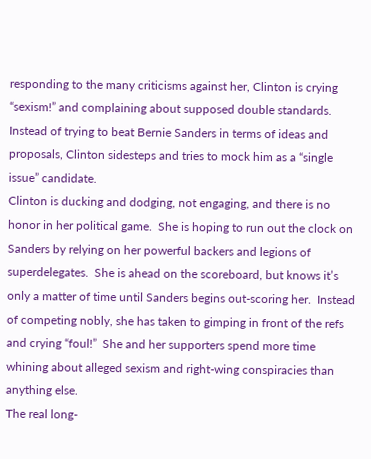responding to the many criticisms against her, Clinton is crying “sexism!” and complaining about supposed double standards.  Instead of trying to beat Bernie Sanders in terms of ideas and proposals, Clinton sidesteps and tries to mock him as a “single issue” candidate.
Clinton is ducking and dodging, not engaging, and there is no honor in her political game.  She is hoping to run out the clock on Sanders by relying on her powerful backers and legions of superdelegates.  She is ahead on the scoreboard, but knows it’s only a matter of time until Sanders begins out-scoring her.  Instead of competing nobly, she has taken to gimping in front of the refs and crying “foul!”  She and her supporters spend more time whining about alleged sexism and right-wing conspiracies than anything else.
The real long-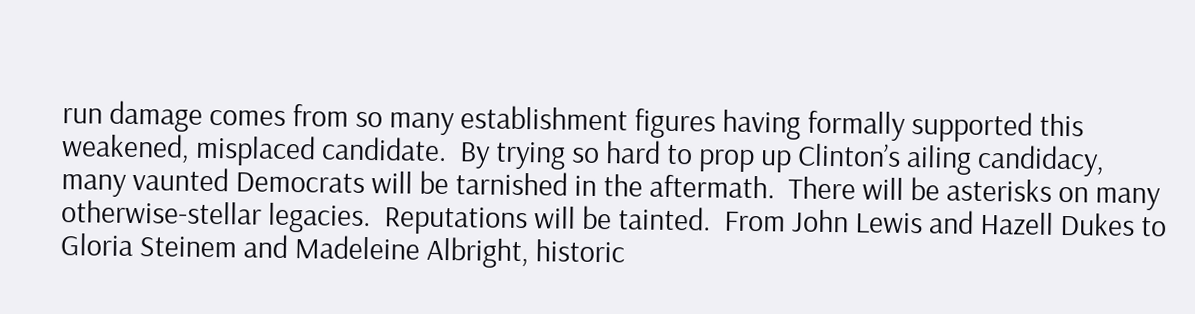run damage comes from so many establishment figures having formally supported this weakened, misplaced candidate.  By trying so hard to prop up Clinton’s ailing candidacy, many vaunted Democrats will be tarnished in the aftermath.  There will be asterisks on many otherwise-stellar legacies.  Reputations will be tainted.  From John Lewis and Hazell Dukes to Gloria Steinem and Madeleine Albright, historic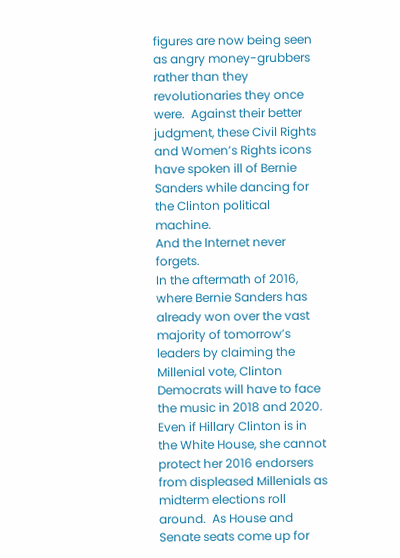figures are now being seen as angry money-grubbers rather than they revolutionaries they once were.  Against their better judgment, these Civil Rights and Women’s Rights icons have spoken ill of Bernie Sanders while dancing for the Clinton political machine.
And the Internet never forgets.
In the aftermath of 2016, where Bernie Sanders has already won over the vast majority of tomorrow’s leaders by claiming the Millenial vote, Clinton Democrats will have to face the music in 2018 and 2020.  Even if Hillary Clinton is in the White House, she cannot protect her 2016 endorsers from displeased Millenials as midterm elections roll around.  As House and Senate seats come up for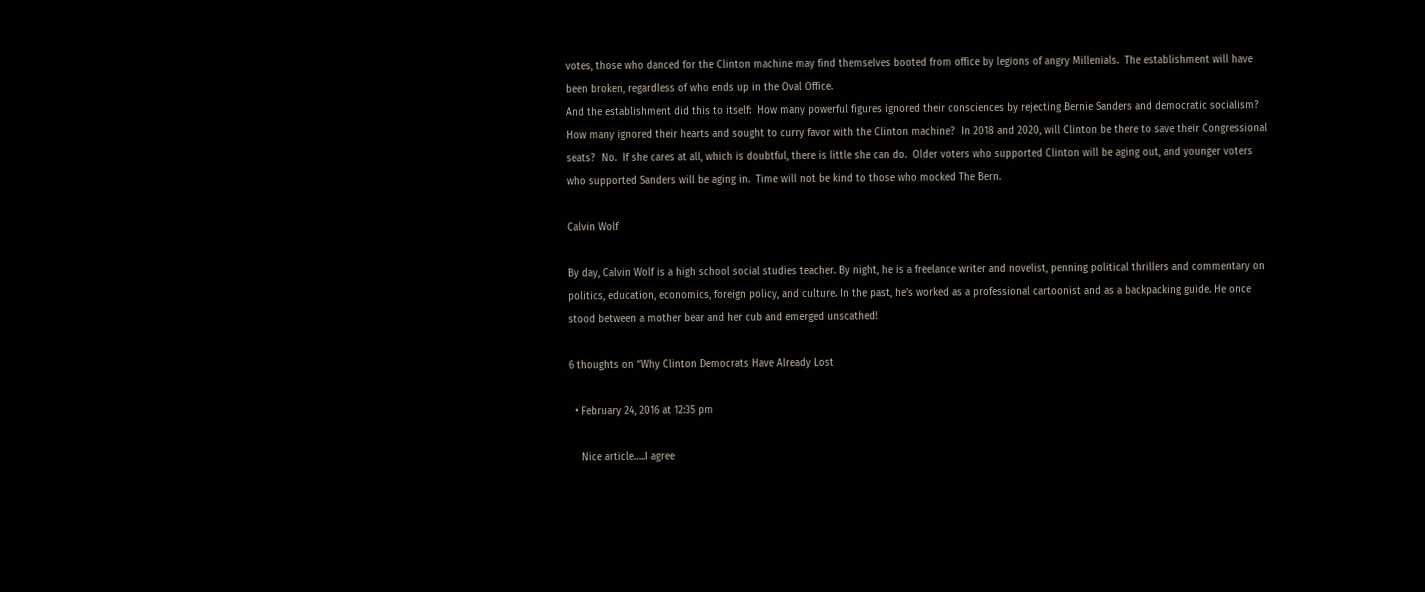votes, those who danced for the Clinton machine may find themselves booted from office by legions of angry Millenials.  The establishment will have been broken, regardless of who ends up in the Oval Office.
And the establishment did this to itself:  How many powerful figures ignored their consciences by rejecting Bernie Sanders and democratic socialism?  How many ignored their hearts and sought to curry favor with the Clinton machine?  In 2018 and 2020, will Clinton be there to save their Congressional seats?  No.  If she cares at all, which is doubtful, there is little she can do.  Older voters who supported Clinton will be aging out, and younger voters who supported Sanders will be aging in.  Time will not be kind to those who mocked The Bern.

Calvin Wolf

By day, Calvin Wolf is a high school social studies teacher. By night, he is a freelance writer and novelist, penning political thrillers and commentary on politics, education, economics, foreign policy, and culture. In the past, he's worked as a professional cartoonist and as a backpacking guide. He once stood between a mother bear and her cub and emerged unscathed!

6 thoughts on “Why Clinton Democrats Have Already Lost

  • February 24, 2016 at 12:35 pm

    Nice article…..I agree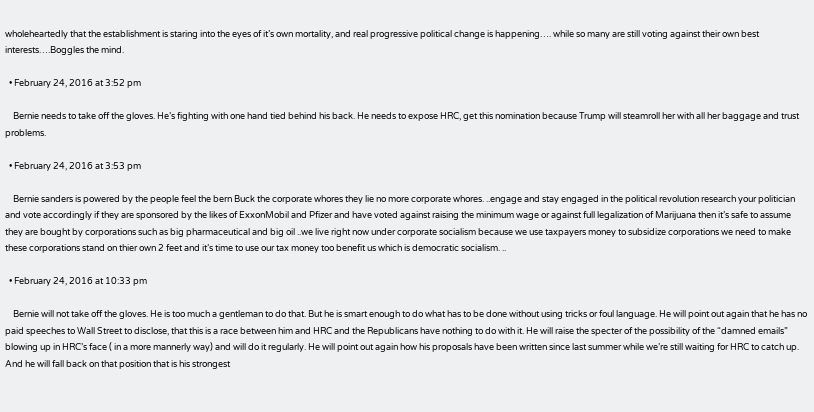wholeheartedly that the establishment is staring into the eyes of it’s own mortality, and real progressive political change is happening…. while so many are still voting against their own best interests….Boggles the mind.

  • February 24, 2016 at 3:52 pm

    Bernie needs to take off the gloves. He’s fighting with one hand tied behind his back. He needs to expose HRC, get this nomination because Trump will steamroll her with all her baggage and trust problems.

  • February 24, 2016 at 3:53 pm

    Bernie sanders is powered by the people feel the bern Buck the corporate whores they lie no more corporate whores. ..engage and stay engaged in the political revolution research your politician and vote accordingly if they are sponsored by the likes of ExxonMobil and Pfizer and have voted against raising the minimum wage or against full legalization of Marijuana then it’s safe to assume they are bought by corporations such as big pharmaceutical and big oil ..we live right now under corporate socialism because we use taxpayers money to subsidize corporations we need to make these corporations stand on thier own 2 feet and it’s time to use our tax money too benefit us which is democratic socialism. ..

  • February 24, 2016 at 10:33 pm

    Bernie will not take off the gloves. He is too much a gentleman to do that. But he is smart enough to do what has to be done without using tricks or foul language. He will point out again that he has no paid speeches to Wall Street to disclose, that this is a race between him and HRC and the Republicans have nothing to do with it. He will raise the specter of the possibility of the “damned emails” blowing up in HRC’s face ( in a more mannerly way) and will do it regularly. He will point out again how his proposals have been written since last summer while we’re still waiting for HRC to catch up. And he will fall back on that position that is his strongest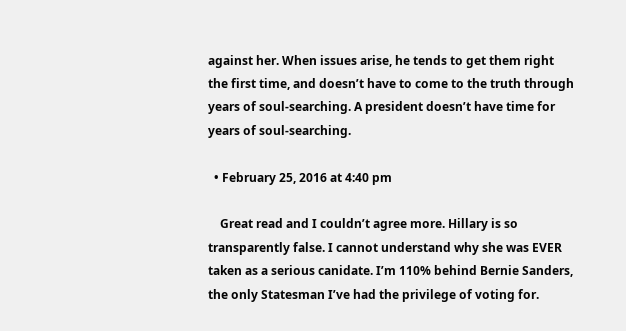against her. When issues arise, he tends to get them right the first time, and doesn’t have to come to the truth through years of soul-searching. A president doesn’t have time for years of soul-searching.

  • February 25, 2016 at 4:40 pm

    Great read and I couldn’t agree more. Hillary is so transparently false. I cannot understand why she was EVER taken as a serious canidate. I’m 110% behind Bernie Sanders, the only Statesman I’ve had the privilege of voting for.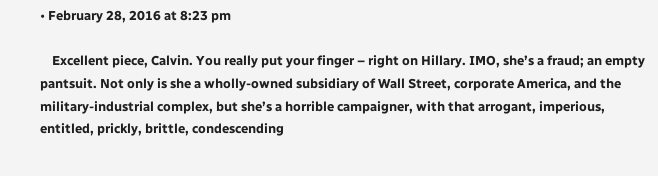• February 28, 2016 at 8:23 pm

    Excellent piece, Calvin. You really put your finger – right on Hillary. IMO, she’s a fraud; an empty pantsuit. Not only is she a wholly-owned subsidiary of Wall Street, corporate America, and the military-industrial complex, but she’s a horrible campaigner, with that arrogant, imperious, entitled, prickly, brittle, condescending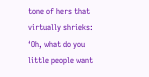tone of hers that virtually shrieks: ‘Oh, what do you little people want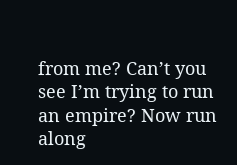from me? Can’t you see I’m trying to run an empire? Now run along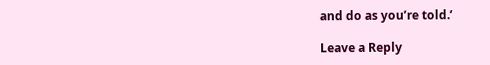and do as you’re told.’

Leave a Reply